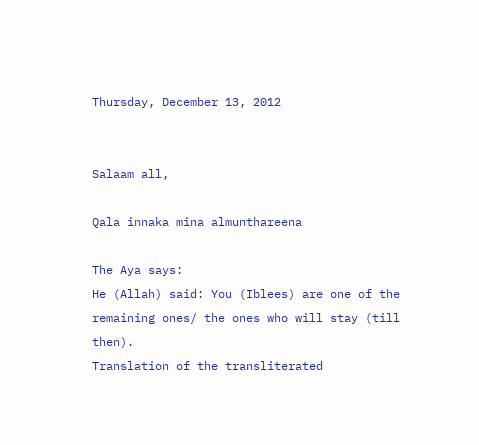Thursday, December 13, 2012


Salaam all,

Qala innaka mina almunthareena

The Aya says:
He (Allah) said: You (Iblees) are one of the remaining ones/ the ones who will stay (till then).
Translation of the transliterated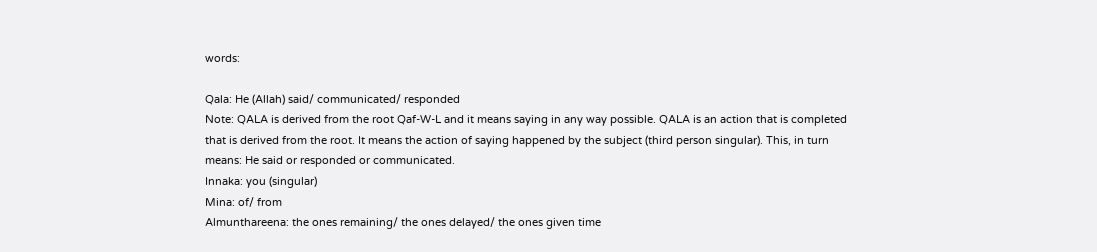words:

Qala: He (Allah) said/ communicated/ responded
Note: QALA is derived from the root Qaf-W-L and it means saying in any way possible. QALA is an action that is completed that is derived from the root. It means the action of saying happened by the subject (third person singular). This, in turn means: He said or responded or communicated.
Innaka: you (singular)
Mina: of/ from
Almunthareena: the ones remaining/ the ones delayed/ the ones given time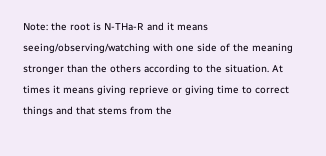Note: the root is N-THa-R and it means seeing/observing/watching with one side of the meaning stronger than the others according to the situation. At times it means giving reprieve or giving time to correct things and that stems from the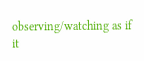observing/watching as if it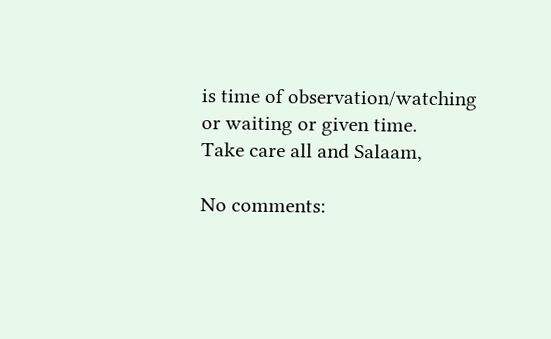is time of observation/watching or waiting or given time.
Take care all and Salaam,

No comments: